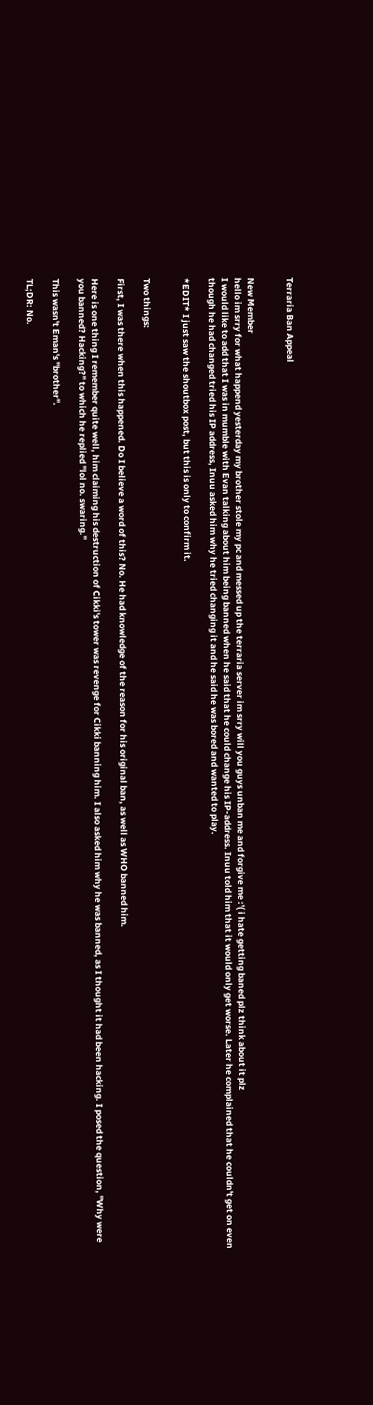Terraria Ban Appeal


New Member
hello im srry for what happend yesterday my brother stole my pc and messed up the terraria server im srry will you guys unban me and forgive me :'( i hate getting baned plz think about it plz
I would like to add that I was in mumble with Evan talking about him being banned when he said that he could change his IP-address. Inuu told him that it would only get worse. Later he complained that he couldn't get on even though he had changed tried his IP address, Inuu asked him why he tried changing it and he said he was bored and wanted to play.

*EDIT* I just saw the shoutbox post, but this is only to confirm it.


Two things:

First, I was there when this happened. Do I believe a word of this? No. He had knowledge of the reason for his original ban, as well as WHO banned him.

Here is one thing I remember quite well, him claiming his destruction of Cikki's tower was revenge for Cikki banning him. I also asked him why he was banned, as I thought it had been hacking. I posed the question, "Why were you banned? Hacking?" to which he replied "lol no. swaring."

This wasn't Eman's "brother".

TL;DR: No.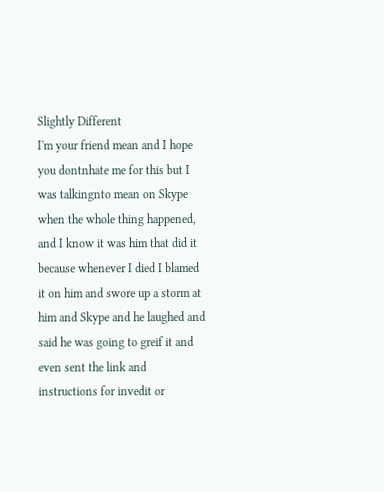Slightly Different
I'm your friend mean and I hope you dontnhate me for this but I was talkingnto mean on Skype when the whole thing happened, and I know it was him that did it because whenever I died I blamed it on him and swore up a storm at him and Skype and he laughed and said he was going to greif it and even sent the link and instructions for invedit or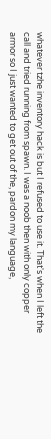whatever tzhe inventory hack is but I refused to use it. That's when I left the call and tried running from spawn. I was a noob then with only copper armor so I just wanted to get out of the, pardon my language,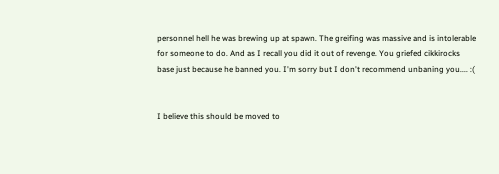personnel hell he was brewing up at spawn. The greifing was massive and is intolerable for someone to do. And as I recall you did it out of revenge. You griefed cikkirocks base just because he banned you. I'm sorry but I don't recommend unbaning you.... :(


I believe this should be moved to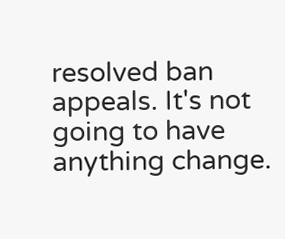resolved ban appeals. It's not going to have anything change.